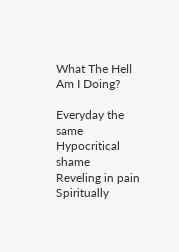What The Hell Am I Doing?

Everyday the same
Hypocritical shame
Reveling in pain
Spiritually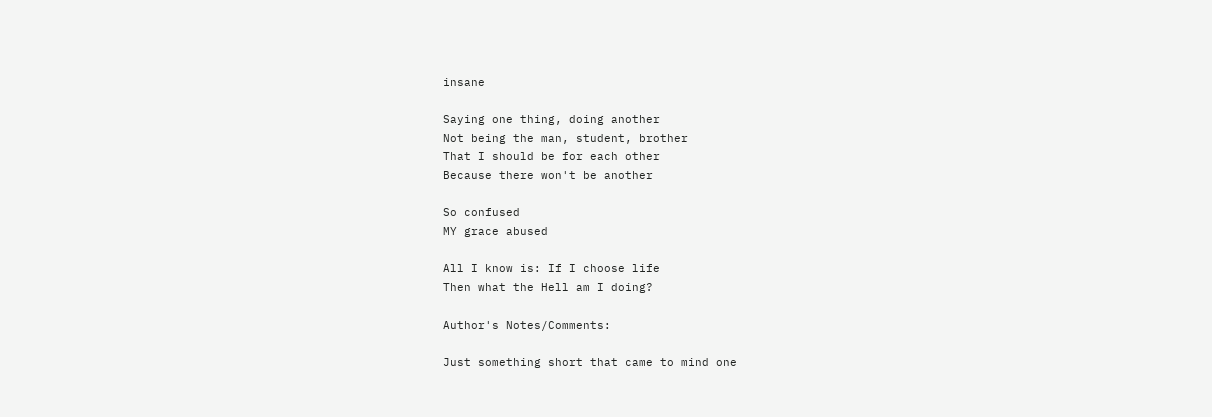insane

Saying one thing, doing another
Not being the man, student, brother
That I should be for each other
Because there won't be another

So confused
MY grace abused

All I know is: If I choose life
Then what the Hell am I doing?

Author's Notes/Comments:

Just something short that came to mind one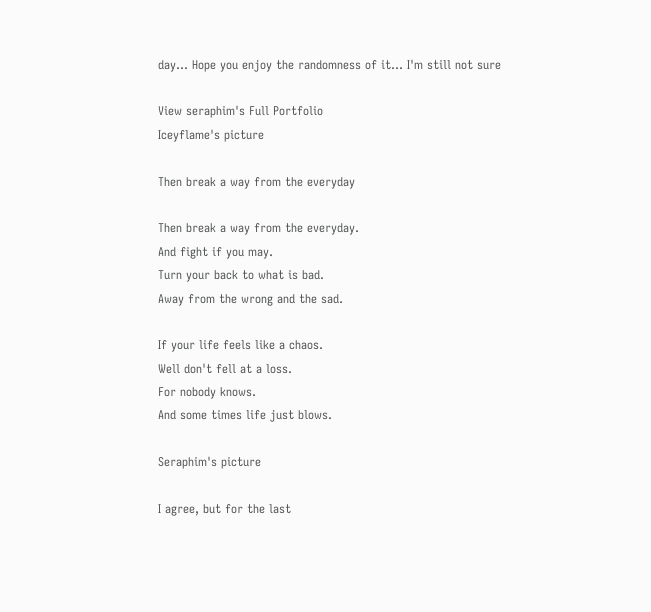day... Hope you enjoy the randomness of it... I'm still not sure

View seraphim's Full Portfolio
Iceyflame's picture

Then break a way from the everyday

Then break a way from the everyday.
And fight if you may.
Turn your back to what is bad.
Away from the wrong and the sad.

If your life feels like a chaos.
Well don't fell at a loss.
For nobody knows.
And some times life just blows.

Seraphim's picture

I agree, but for the last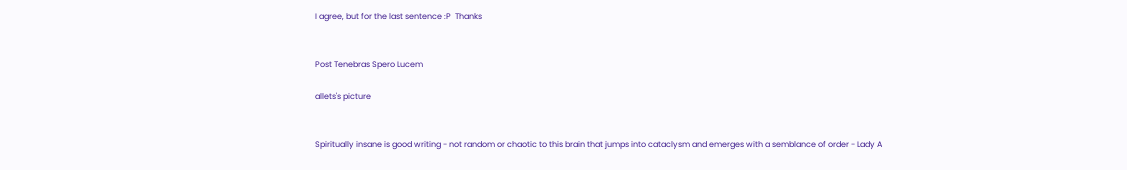I agree, but for the last sentence :P  Thanks


Post Tenebras Spero Lucem

allets's picture


Spiritually insane is good writing - not random or chaotic to this brain that jumps into cataclysm and emerges with a semblance of order - Lady A